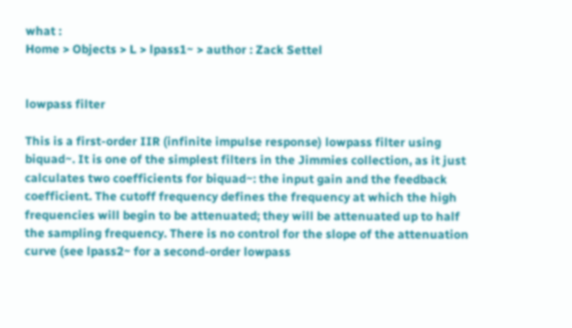what :
Home > Objects > L > lpass1~ > author : Zack Settel


lowpass filter

This is a first-order IIR (infinite impulse response) lowpass filter using biquad~. It is one of the simplest filters in the Jimmies collection, as it just calculates two coefficients for biquad~: the input gain and the feedback coefficient. The cutoff frequency defines the frequency at which the high frequencies will begin to be attenuated; they will be attenuated up to half the sampling frequency. There is no control for the slope of the attenuation curve (see lpass2~ for a second-order lowpass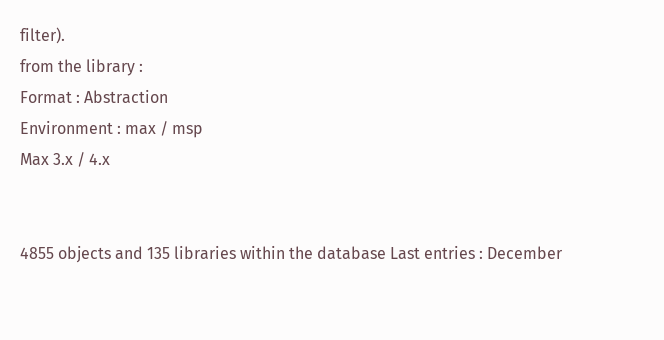filter).
from the library :
Format : Abstraction
Environment : max / msp
Max 3.x / 4.x


4855 objects and 135 libraries within the database Last entries : December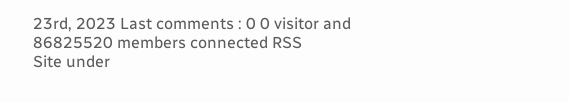23rd, 2023 Last comments : 0 0 visitor and 86825520 members connected RSS
Site under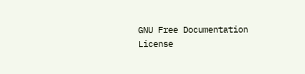GNU Free Documentation License